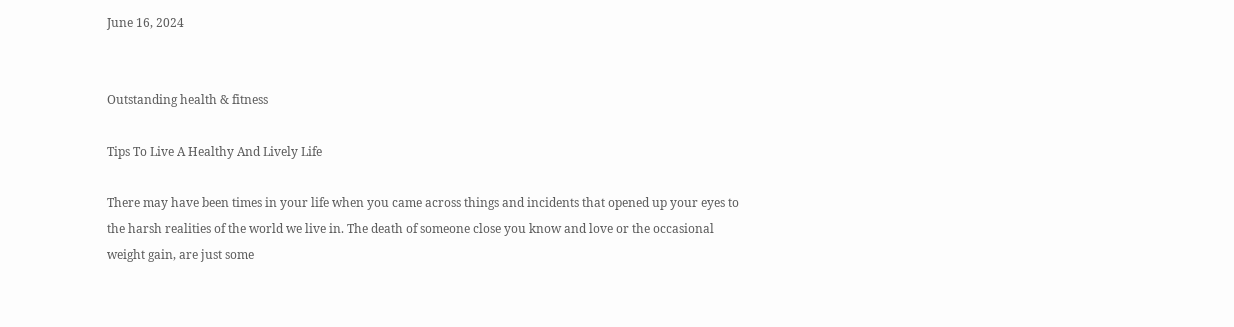June 16, 2024


Outstanding health & fitness

Tips To Live A Healthy And Lively Life

There may have been times in your life when you came across things and incidents that opened up your eyes to the harsh realities of the world we live in. The death of someone close you know and love or the occasional weight gain, are just some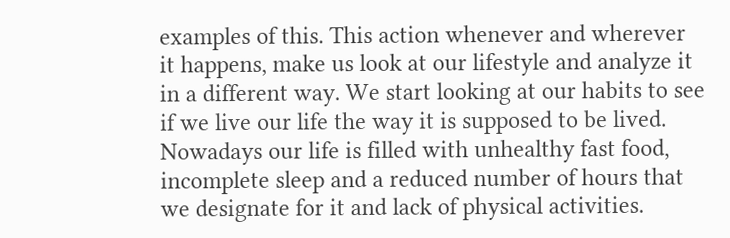examples of this. This action whenever and wherever it happens, make us look at our lifestyle and analyze it in a different way. We start looking at our habits to see if we live our life the way it is supposed to be lived. Nowadays our life is filled with unhealthy fast food, incomplete sleep and a reduced number of hours that we designate for it and lack of physical activities.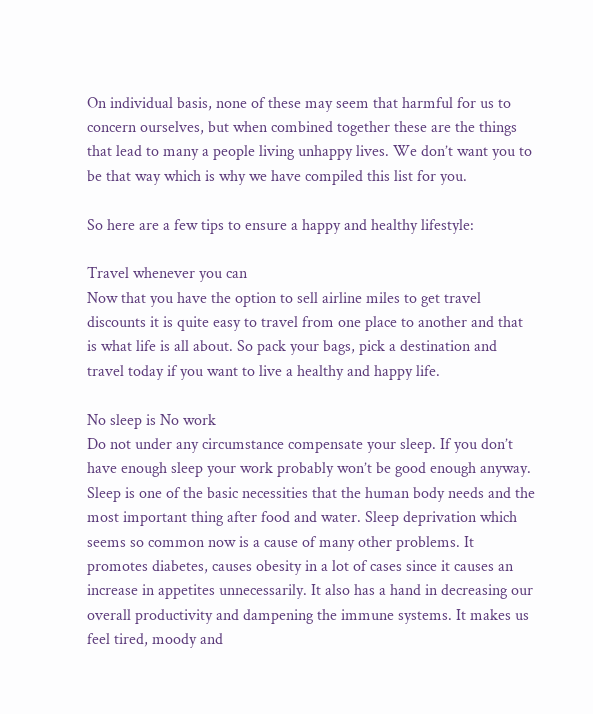On individual basis, none of these may seem that harmful for us to concern ourselves, but when combined together these are the things that lead to many a people living unhappy lives. We don’t want you to be that way which is why we have compiled this list for you.

So here are a few tips to ensure a happy and healthy lifestyle:

Travel whenever you can
Now that you have the option to sell airline miles to get travel discounts it is quite easy to travel from one place to another and that is what life is all about. So pack your bags, pick a destination and travel today if you want to live a healthy and happy life.

No sleep is No work
Do not under any circumstance compensate your sleep. If you don’t have enough sleep your work probably won’t be good enough anyway. Sleep is one of the basic necessities that the human body needs and the most important thing after food and water. Sleep deprivation which seems so common now is a cause of many other problems. It promotes diabetes, causes obesity in a lot of cases since it causes an increase in appetites unnecessarily. It also has a hand in decreasing our overall productivity and dampening the immune systems. It makes us feel tired, moody and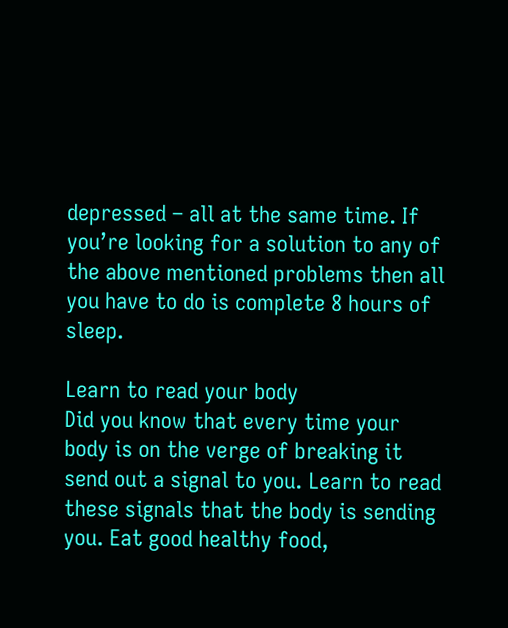depressed – all at the same time. If you’re looking for a solution to any of the above mentioned problems then all you have to do is complete 8 hours of sleep.

Learn to read your body
Did you know that every time your body is on the verge of breaking it send out a signal to you. Learn to read these signals that the body is sending you. Eat good healthy food,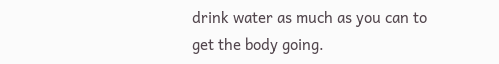drink water as much as you can to get the body going.